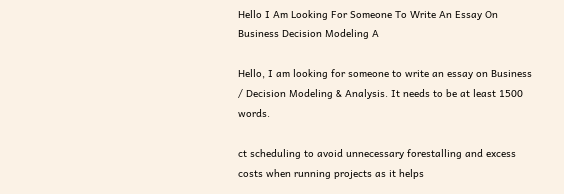Hello I Am Looking For Someone To Write An Essay On Business Decision Modeling A

Hello, I am looking for someone to write an essay on Business / Decision Modeling & Analysis. It needs to be at least 1500 words.

ct scheduling to avoid unnecessary forestalling and excess costs when running projects as it helps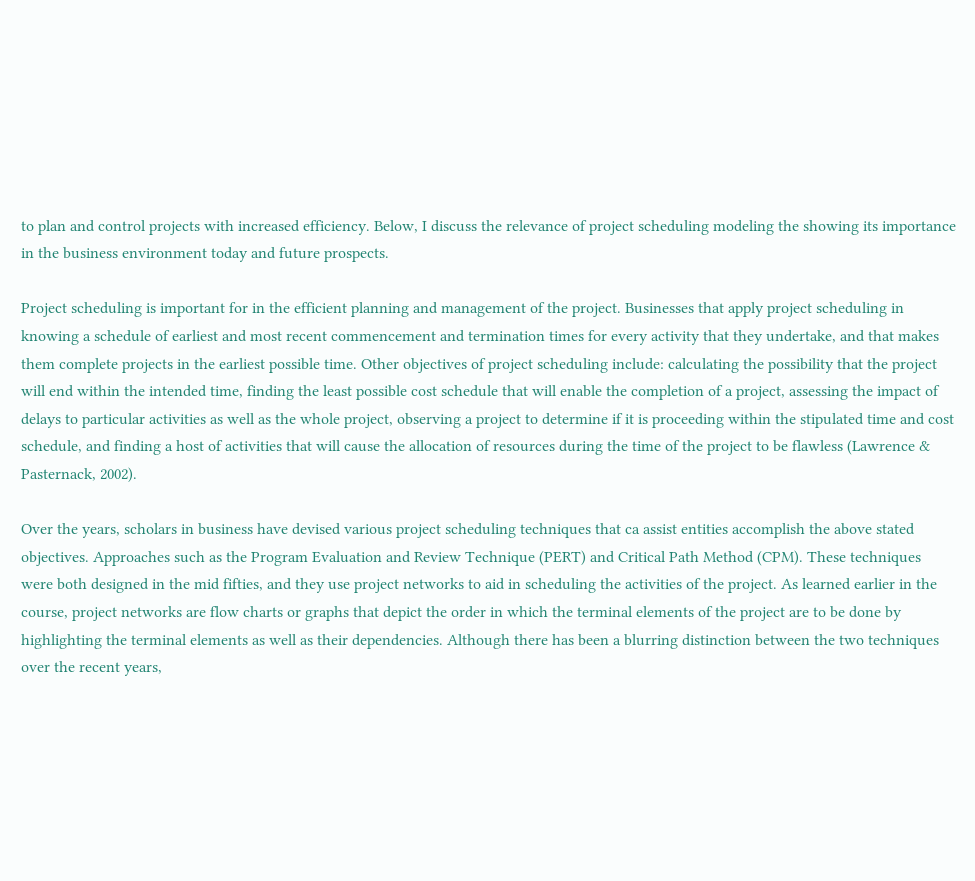to plan and control projects with increased efficiency. Below, I discuss the relevance of project scheduling modeling the showing its importance in the business environment today and future prospects.

Project scheduling is important for in the efficient planning and management of the project. Businesses that apply project scheduling in knowing a schedule of earliest and most recent commencement and termination times for every activity that they undertake, and that makes them complete projects in the earliest possible time. Other objectives of project scheduling include: calculating the possibility that the project will end within the intended time, finding the least possible cost schedule that will enable the completion of a project, assessing the impact of delays to particular activities as well as the whole project, observing a project to determine if it is proceeding within the stipulated time and cost schedule, and finding a host of activities that will cause the allocation of resources during the time of the project to be flawless (Lawrence & Pasternack, 2002).

Over the years, scholars in business have devised various project scheduling techniques that ca assist entities accomplish the above stated objectives. Approaches such as the Program Evaluation and Review Technique (PERT) and Critical Path Method (CPM). These techniques were both designed in the mid fifties, and they use project networks to aid in scheduling the activities of the project. As learned earlier in the course, project networks are flow charts or graphs that depict the order in which the terminal elements of the project are to be done by highlighting the terminal elements as well as their dependencies. Although there has been a blurring distinction between the two techniques over the recent years,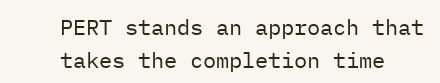PERT stands an approach that takes the completion time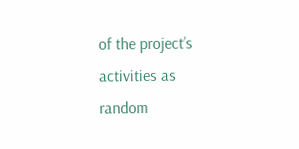of the project’s activities as random